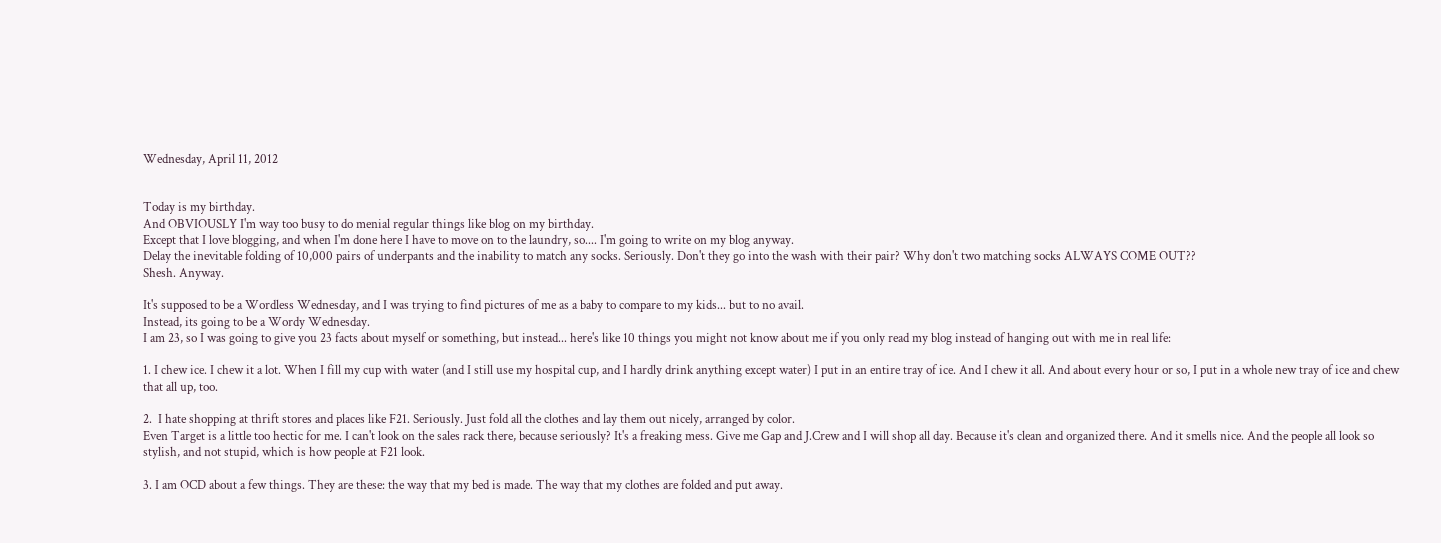Wednesday, April 11, 2012


Today is my birthday.
And OBVIOUSLY I'm way too busy to do menial regular things like blog on my birthday.
Except that I love blogging, and when I'm done here I have to move on to the laundry, so.... I'm going to write on my blog anyway.
Delay the inevitable folding of 10,000 pairs of underpants and the inability to match any socks. Seriously. Don't they go into the wash with their pair? Why don't two matching socks ALWAYS COME OUT??
Shesh. Anyway.

It's supposed to be a Wordless Wednesday, and I was trying to find pictures of me as a baby to compare to my kids... but to no avail.
Instead, its going to be a Wordy Wednesday.
I am 23, so I was going to give you 23 facts about myself or something, but instead... here's like 10 things you might not know about me if you only read my blog instead of hanging out with me in real life:

1. I chew ice. I chew it a lot. When I fill my cup with water (and I still use my hospital cup, and I hardly drink anything except water) I put in an entire tray of ice. And I chew it all. And about every hour or so, I put in a whole new tray of ice and chew that all up, too.

2.  I hate shopping at thrift stores and places like F21. Seriously. Just fold all the clothes and lay them out nicely, arranged by color.
Even Target is a little too hectic for me. I can't look on the sales rack there, because seriously? It's a freaking mess. Give me Gap and J.Crew and I will shop all day. Because it's clean and organized there. And it smells nice. And the people all look so stylish, and not stupid, which is how people at F21 look.

3. I am OCD about a few things. They are these: the way that my bed is made. The way that my clothes are folded and put away.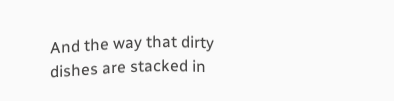And the way that dirty dishes are stacked in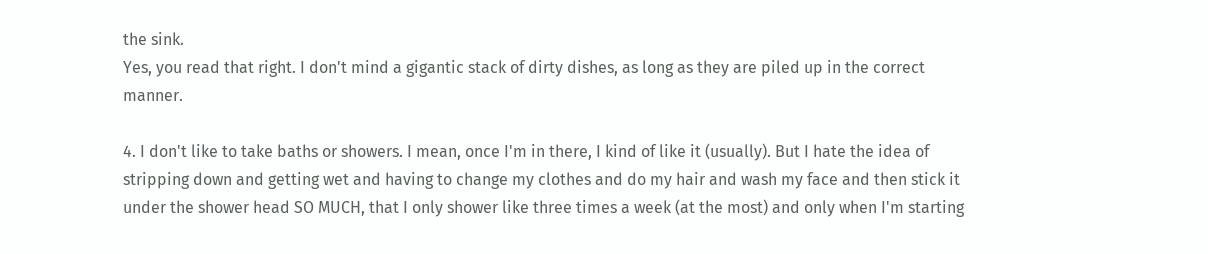the sink.
Yes, you read that right. I don't mind a gigantic stack of dirty dishes, as long as they are piled up in the correct manner.

4. I don't like to take baths or showers. I mean, once I'm in there, I kind of like it (usually). But I hate the idea of stripping down and getting wet and having to change my clothes and do my hair and wash my face and then stick it under the shower head SO MUCH, that I only shower like three times a week (at the most) and only when I'm starting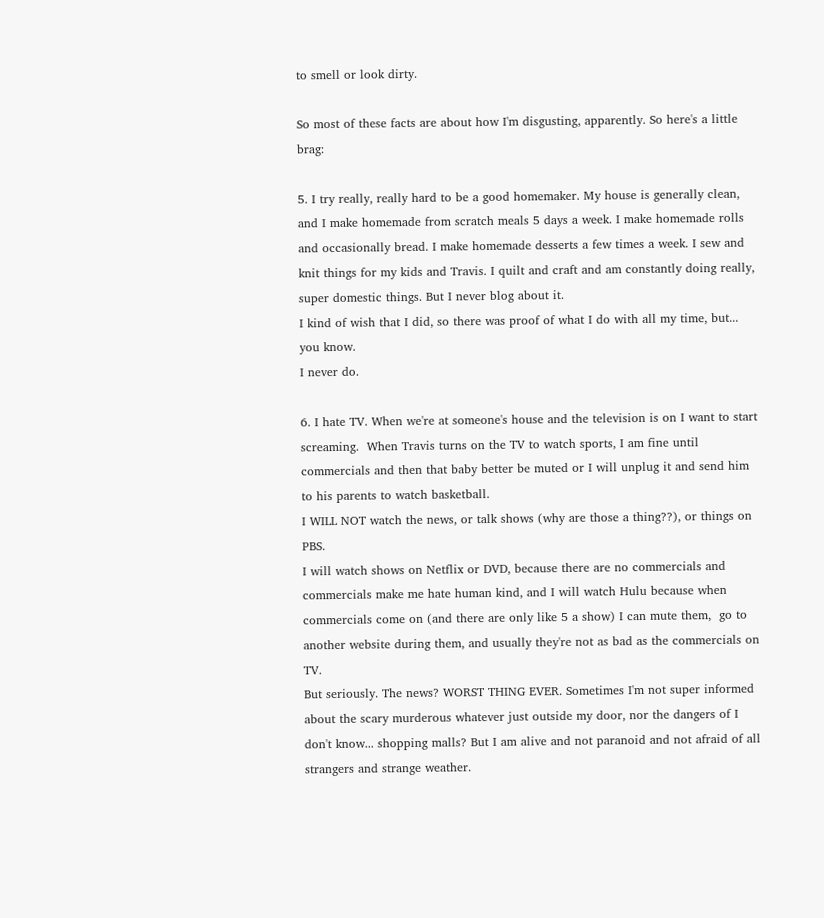to smell or look dirty.

So most of these facts are about how I'm disgusting, apparently. So here's a little brag:

5. I try really, really hard to be a good homemaker. My house is generally clean, and I make homemade from scratch meals 5 days a week. I make homemade rolls and occasionally bread. I make homemade desserts a few times a week. I sew and knit things for my kids and Travis. I quilt and craft and am constantly doing really, super domestic things. But I never blog about it.
I kind of wish that I did, so there was proof of what I do with all my time, but... you know.
I never do.

6. I hate TV. When we're at someone's house and the television is on I want to start screaming.  When Travis turns on the TV to watch sports, I am fine until commercials and then that baby better be muted or I will unplug it and send him to his parents to watch basketball.
I WILL NOT watch the news, or talk shows (why are those a thing??), or things on PBS.
I will watch shows on Netflix or DVD, because there are no commercials and commercials make me hate human kind, and I will watch Hulu because when commercials come on (and there are only like 5 a show) I can mute them,  go to another website during them, and usually they're not as bad as the commercials on TV.
But seriously. The news? WORST THING EVER. Sometimes I'm not super informed about the scary murderous whatever just outside my door, nor the dangers of I don't know... shopping malls? But I am alive and not paranoid and not afraid of all strangers and strange weather.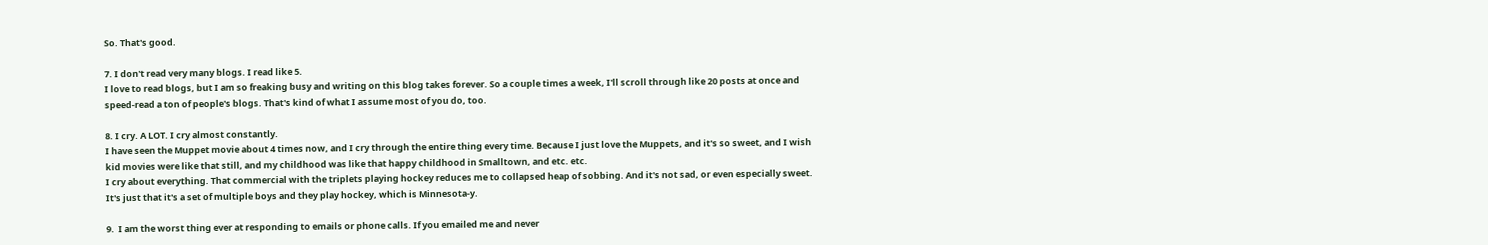So. That's good.

7. I don't read very many blogs. I read like 5.
I love to read blogs, but I am so freaking busy and writing on this blog takes forever. So a couple times a week, I'll scroll through like 20 posts at once and speed-read a ton of people's blogs. That's kind of what I assume most of you do, too.

8. I cry. A LOT. I cry almost constantly.
I have seen the Muppet movie about 4 times now, and I cry through the entire thing every time. Because I just love the Muppets, and it's so sweet, and I wish kid movies were like that still, and my childhood was like that happy childhood in Smalltown, and etc. etc.
I cry about everything. That commercial with the triplets playing hockey reduces me to collapsed heap of sobbing. And it's not sad, or even especially sweet.
It's just that it's a set of multiple boys and they play hockey, which is Minnesota-y.

9.  I am the worst thing ever at responding to emails or phone calls. If you emailed me and never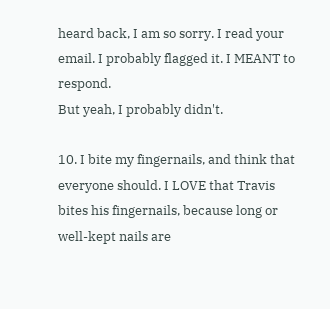heard back, I am so sorry. I read your email. I probably flagged it. I MEANT to respond.
But yeah, I probably didn't.

10. I bite my fingernails, and think that everyone should. I LOVE that Travis bites his fingernails, because long or well-kept nails are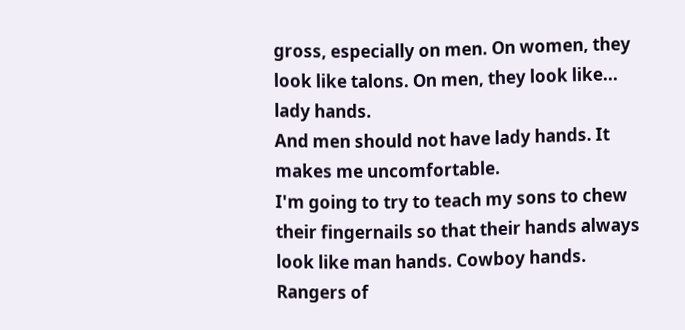gross, especially on men. On women, they look like talons. On men, they look like... lady hands.
And men should not have lady hands. It makes me uncomfortable.
I'm going to try to teach my sons to chew their fingernails so that their hands always look like man hands. Cowboy hands. Rangers of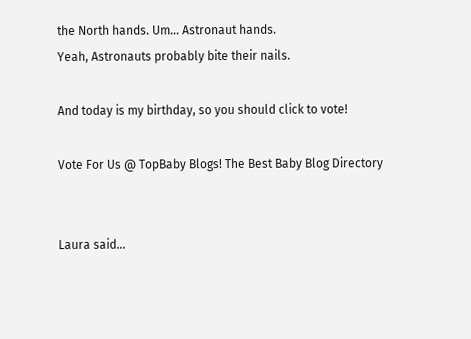the North hands. Um... Astronaut hands.
Yeah, Astronauts probably bite their nails.

And today is my birthday, so you should click to vote!

Vote For Us @ TopBaby Blogs! The Best Baby Blog Directory


Laura said...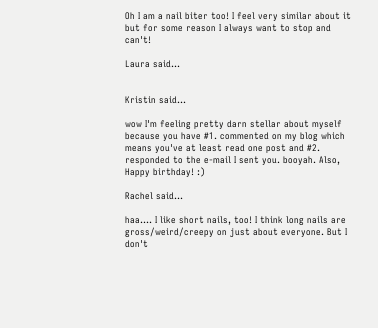Oh I am a nail biter too! I feel very similar about it but for some reason I always want to stop and can't!

Laura said...


Kristin said...

wow I'm feeling pretty darn stellar about myself because you have #1. commented on my blog which means you've at least read one post and #2. responded to the e-mail I sent you. booyah. Also, Happy birthday! :)

Rachel said...

haa.... I like short nails, too! I think long nails are gross/weird/creepy on just about everyone. But I don't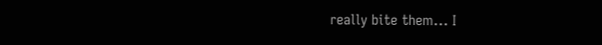really bite them... I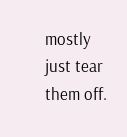mostly just tear them off.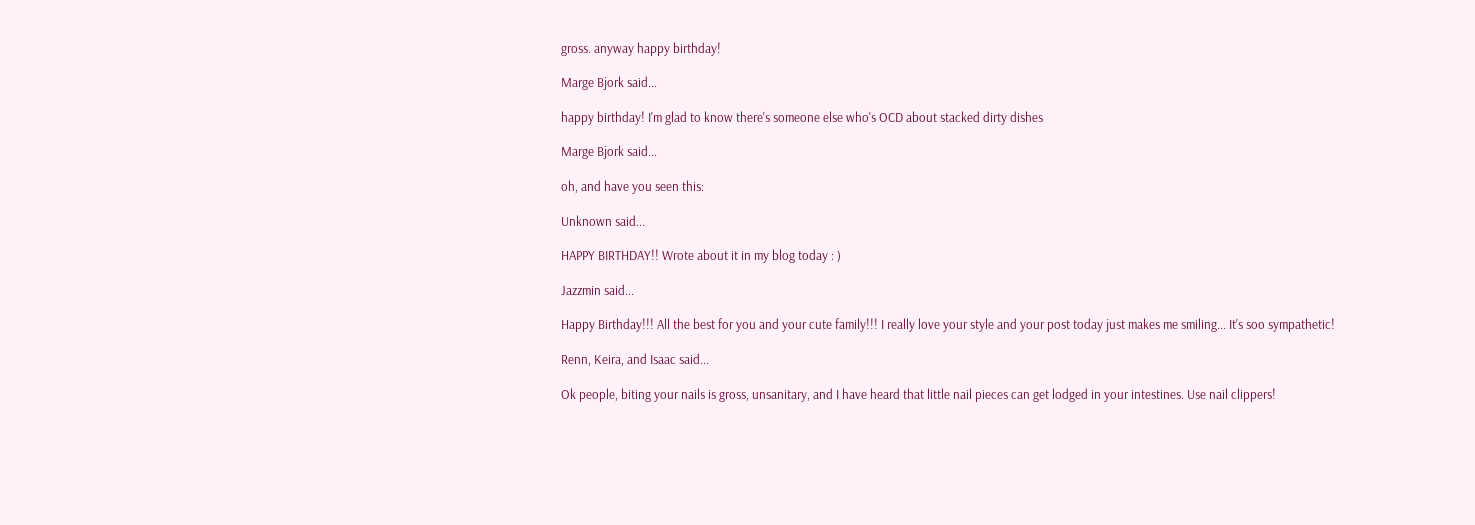gross. anyway happy birthday!

Marge Bjork said...

happy birthday! I'm glad to know there's someone else who's OCD about stacked dirty dishes

Marge Bjork said...

oh, and have you seen this:

Unknown said...

HAPPY BIRTHDAY!! Wrote about it in my blog today : )

Jazzmin said...

Happy Birthday!!! All the best for you and your cute family!!! I really love your style and your post today just makes me smiling... It's soo sympathetic!

Renn, Keira, and Isaac said...

Ok people, biting your nails is gross, unsanitary, and I have heard that little nail pieces can get lodged in your intestines. Use nail clippers!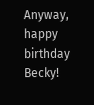Anyway, happy birthday Becky!